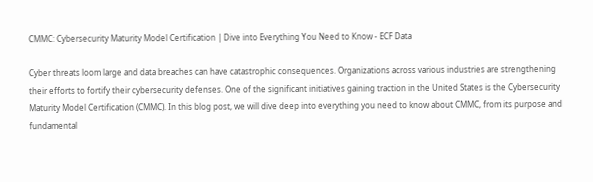CMMC: Cybersecurity Maturity Model Certification | Dive into Everything You Need to Know - ECF Data

Cyber threats loom large and data breaches can have catastrophic consequences. Organizations across various industries are strengthening their efforts to fortify their cybersecurity defenses. One of the significant initiatives gaining traction in the United States is the Cybersecurity Maturity Model Certification (CMMC). In this blog post, we will dive deep into everything you need to know about CMMC, from its purpose and fundamental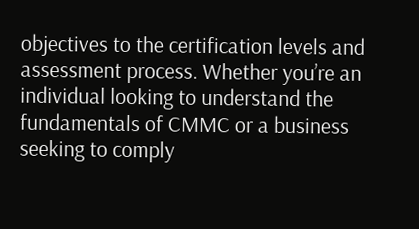objectives to the certification levels and assessment process. Whether you’re an individual looking to understand the fundamentals of CMMC or a business seeking to comply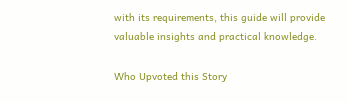with its requirements, this guide will provide valuable insights and practical knowledge.

Who Upvoted this Story